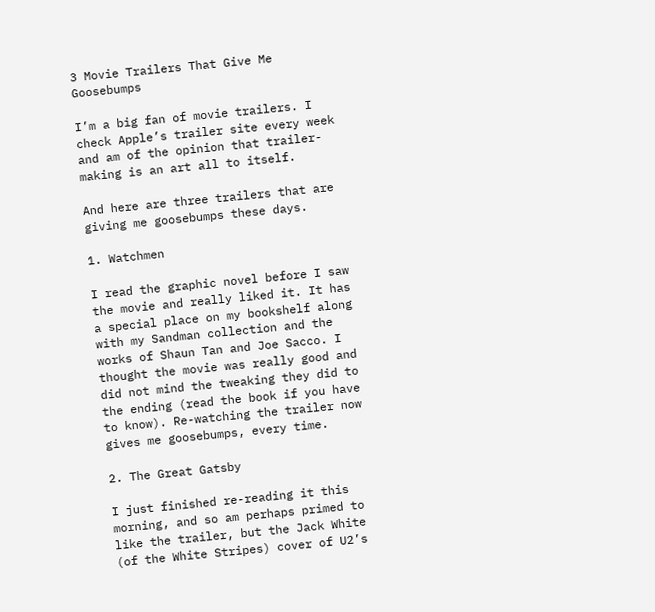3 Movie Trailers That Give Me Goosebumps

I’m a big fan of movie trailers. I check Apple’s trailer site every week and am of the opinion that trailer-making is an art all to itself.

And here are three trailers that are giving me goosebumps these days.

1. Watchmen

I read the graphic novel before I saw the movie and really liked it. It has a special place on my bookshelf along with my Sandman collection and the works of Shaun Tan and Joe Sacco. I thought the movie was really good and did not mind the tweaking they did to the ending (read the book if you have to know). Re-watching the trailer now gives me goosebumps, every time.

2. The Great Gatsby

I just finished re-reading it this morning, and so am perhaps primed to like the trailer, but the Jack White (of the White Stripes) cover of U2’s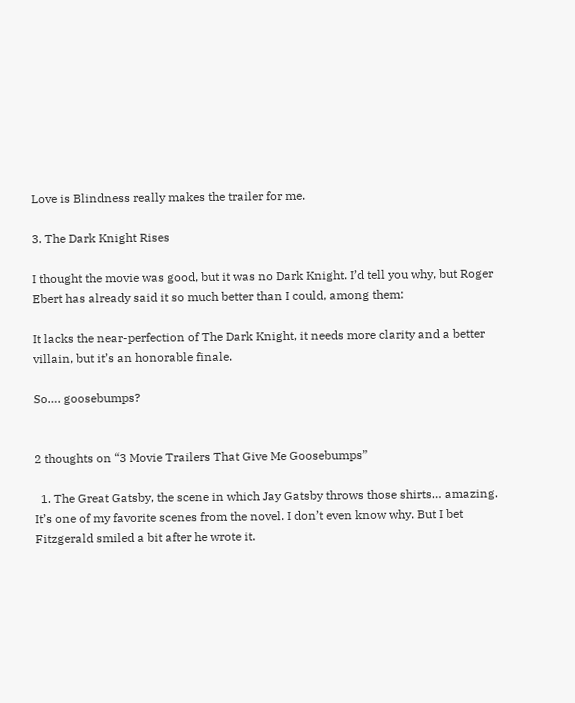Love is Blindness really makes the trailer for me.

3. The Dark Knight Rises

I thought the movie was good, but it was no Dark Knight. I’d tell you why, but Roger Ebert has already said it so much better than I could, among them:

It lacks the near-perfection of The Dark Knight, it needs more clarity and a better villain, but it’s an honorable finale.

So…. goosebumps?


2 thoughts on “3 Movie Trailers That Give Me Goosebumps”

  1. The Great Gatsby, the scene in which Jay Gatsby throws those shirts… amazing. It’s one of my favorite scenes from the novel. I don’t even know why. But I bet Fitzgerald smiled a bit after he wrote it.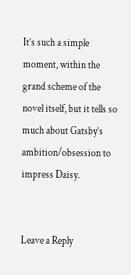It’s such a simple moment, within the grand scheme of the novel itself, but it tells so much about Gatsby’s ambition/obsession to impress Daisy.


Leave a Reply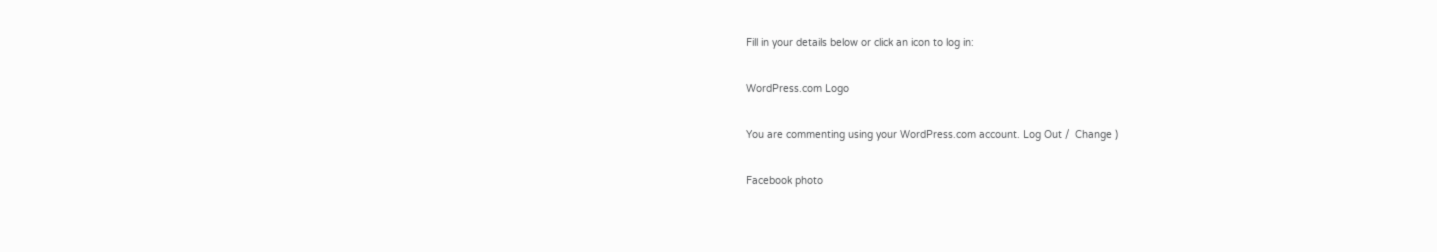Fill in your details below or click an icon to log in:

WordPress.com Logo

You are commenting using your WordPress.com account. Log Out /  Change )

Facebook photo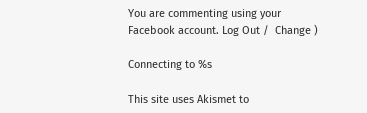You are commenting using your Facebook account. Log Out /  Change )

Connecting to %s

This site uses Akismet to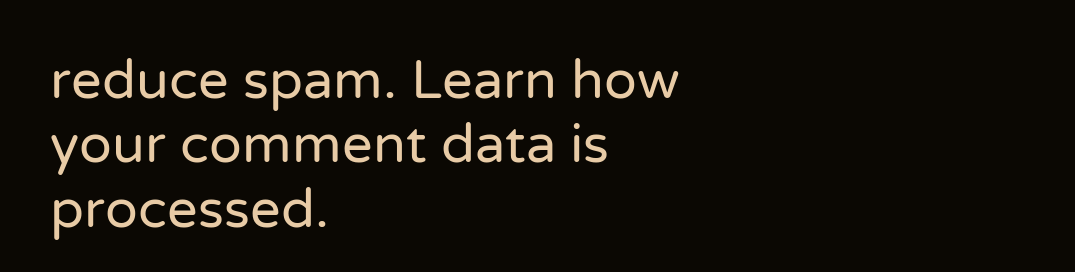reduce spam. Learn how your comment data is processed.